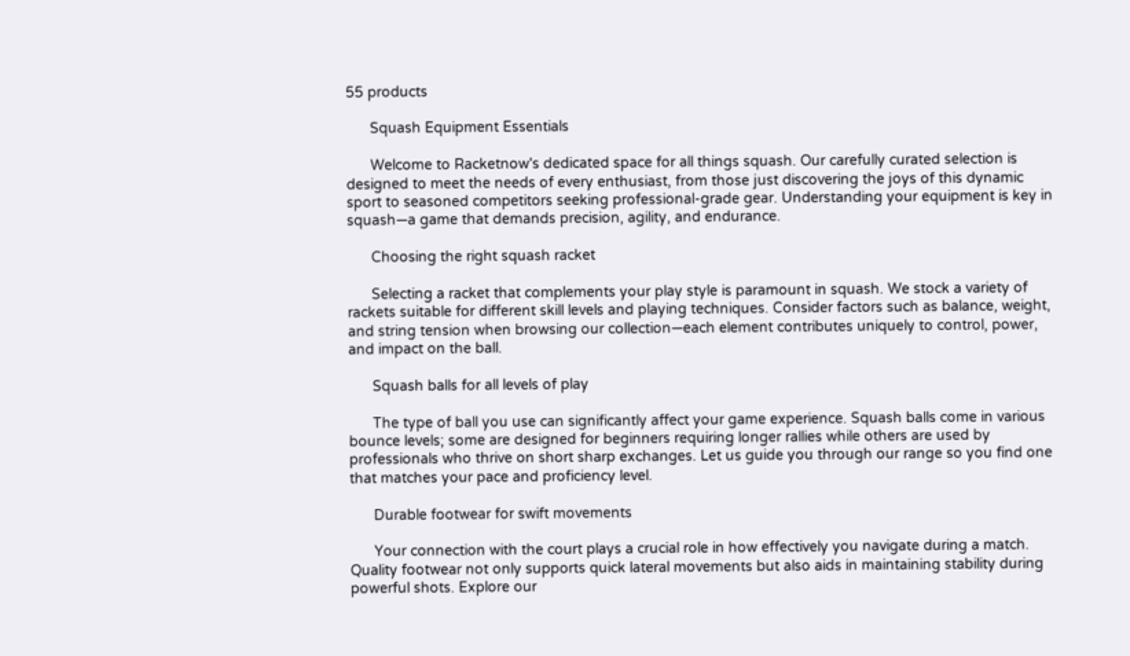55 products

      Squash Equipment Essentials

      Welcome to Racketnow's dedicated space for all things squash. Our carefully curated selection is designed to meet the needs of every enthusiast, from those just discovering the joys of this dynamic sport to seasoned competitors seeking professional-grade gear. Understanding your equipment is key in squash—a game that demands precision, agility, and endurance.

      Choosing the right squash racket

      Selecting a racket that complements your play style is paramount in squash. We stock a variety of rackets suitable for different skill levels and playing techniques. Consider factors such as balance, weight, and string tension when browsing our collection—each element contributes uniquely to control, power, and impact on the ball.

      Squash balls for all levels of play

      The type of ball you use can significantly affect your game experience. Squash balls come in various bounce levels; some are designed for beginners requiring longer rallies while others are used by professionals who thrive on short sharp exchanges. Let us guide you through our range so you find one that matches your pace and proficiency level.

      Durable footwear for swift movements

      Your connection with the court plays a crucial role in how effectively you navigate during a match. Quality footwear not only supports quick lateral movements but also aids in maintaining stability during powerful shots. Explore our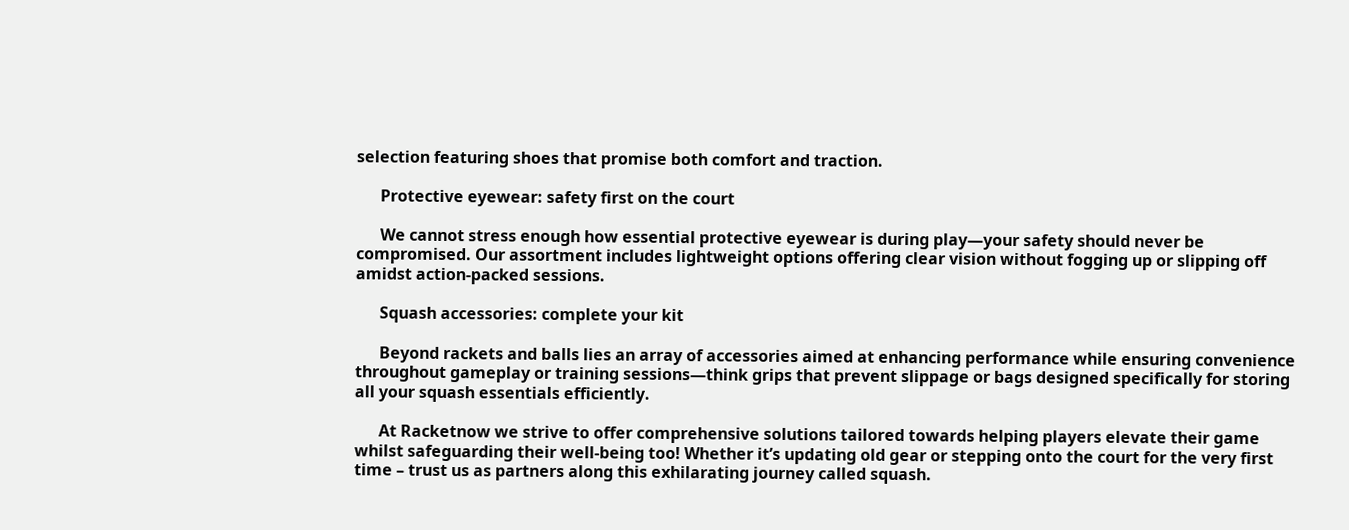selection featuring shoes that promise both comfort and traction.

      Protective eyewear: safety first on the court

      We cannot stress enough how essential protective eyewear is during play—your safety should never be compromised. Our assortment includes lightweight options offering clear vision without fogging up or slipping off amidst action-packed sessions.

      Squash accessories: complete your kit

      Beyond rackets and balls lies an array of accessories aimed at enhancing performance while ensuring convenience throughout gameplay or training sessions—think grips that prevent slippage or bags designed specifically for storing all your squash essentials efficiently.

      At Racketnow we strive to offer comprehensive solutions tailored towards helping players elevate their game whilst safeguarding their well-being too! Whether it’s updating old gear or stepping onto the court for the very first time – trust us as partners along this exhilarating journey called squash.